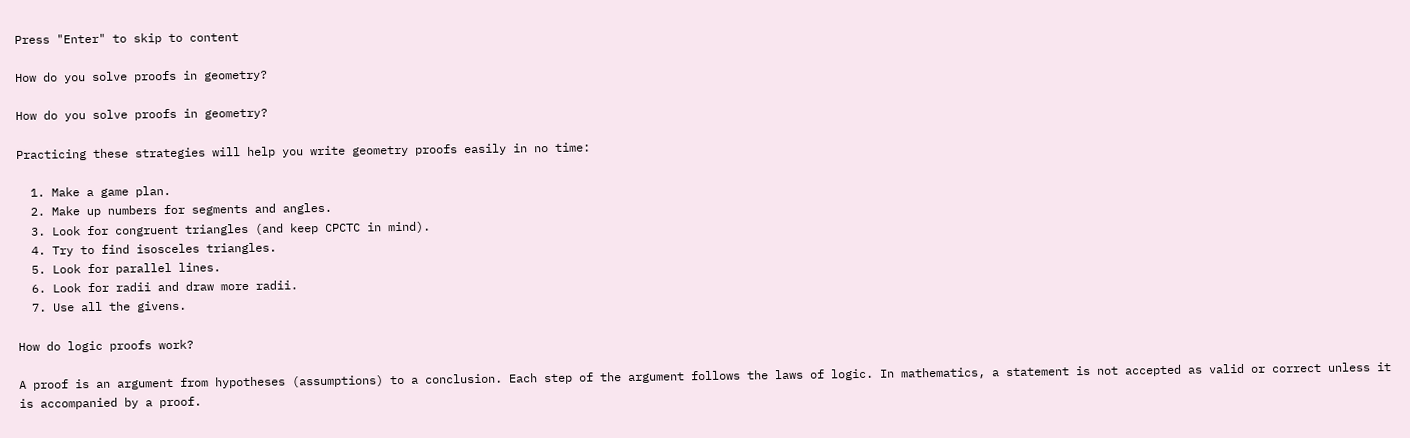Press "Enter" to skip to content

How do you solve proofs in geometry?

How do you solve proofs in geometry?

Practicing these strategies will help you write geometry proofs easily in no time:

  1. Make a game plan.
  2. Make up numbers for segments and angles.
  3. Look for congruent triangles (and keep CPCTC in mind).
  4. Try to find isosceles triangles.
  5. Look for parallel lines.
  6. Look for radii and draw more radii.
  7. Use all the givens.

How do logic proofs work?

A proof is an argument from hypotheses (assumptions) to a conclusion. Each step of the argument follows the laws of logic. In mathematics, a statement is not accepted as valid or correct unless it is accompanied by a proof.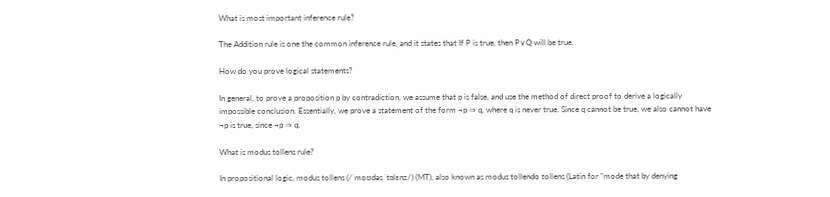What is most important inference rule?

The Addition rule is one the common inference rule, and it states that If P is true, then P∨Q will be true.

How do you prove logical statements?

In general, to prove a proposition p by contradiction, we assume that p is false, and use the method of direct proof to derive a logically impossible conclusion. Essentially, we prove a statement of the form ¬p ⇒ q, where q is never true. Since q cannot be true, we also cannot have ¬p is true, since ¬p ⇒ q.

What is modus tollens rule?

In propositional logic, modus tollens (/ˈmoʊdəs ˈtɒlɛnz/) (MT), also known as modus tollendo tollens (Latin for “mode that by denying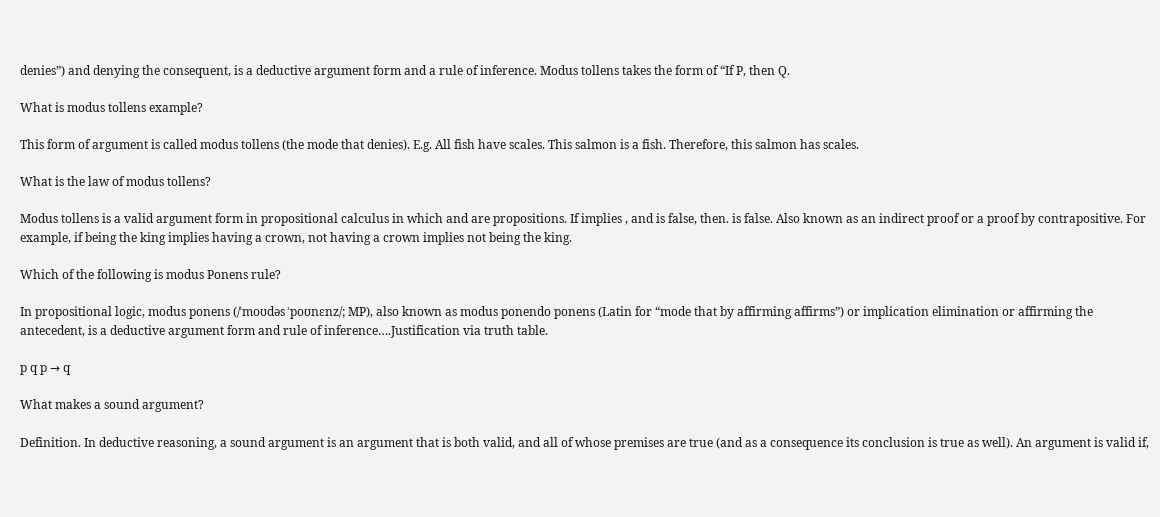denies”) and denying the consequent, is a deductive argument form and a rule of inference. Modus tollens takes the form of “If P, then Q.

What is modus tollens example?

This form of argument is called modus tollens (the mode that denies). E.g. All fish have scales. This salmon is a fish. Therefore, this salmon has scales.

What is the law of modus tollens?

Modus tollens is a valid argument form in propositional calculus in which and are propositions. If implies , and is false, then. is false. Also known as an indirect proof or a proof by contrapositive. For example, if being the king implies having a crown, not having a crown implies not being the king.

Which of the following is modus Ponens rule?

In propositional logic, modus ponens (/ˈmoʊdəs ˈpoʊnɛnz/; MP), also known as modus ponendo ponens (Latin for “mode that by affirming affirms”) or implication elimination or affirming the antecedent, is a deductive argument form and rule of inference….Justification via truth table.

p q p → q

What makes a sound argument?

Definition. In deductive reasoning, a sound argument is an argument that is both valid, and all of whose premises are true (and as a consequence its conclusion is true as well). An argument is valid if,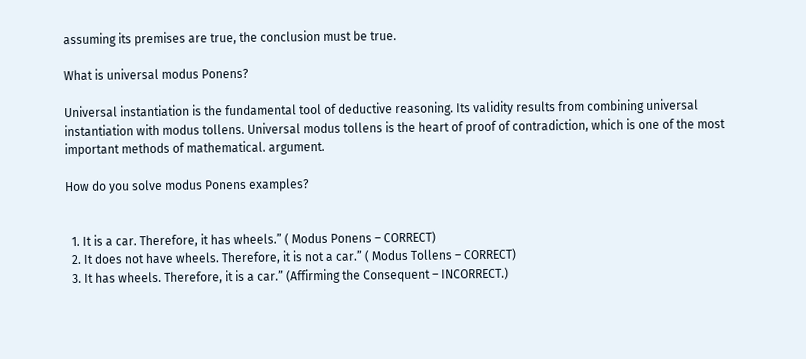assuming its premises are true, the conclusion must be true.

What is universal modus Ponens?

Universal instantiation is the fundamental tool of deductive reasoning. Its validity results from combining universal instantiation with modus tollens. Universal modus tollens is the heart of proof of contradiction, which is one of the most important methods of mathematical. argument.

How do you solve modus Ponens examples?


  1. It is a car. Therefore, it has wheels.” ( Modus Ponens – CORRECT)
  2. It does not have wheels. Therefore, it is not a car.” ( Modus Tollens – CORRECT)
  3. It has wheels. Therefore, it is a car.” (Affirming the Consequent – INCORRECT.)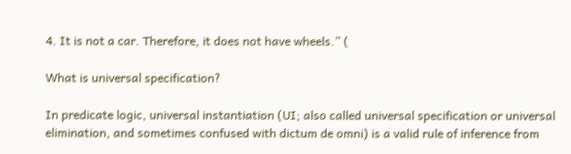4. It is not a car. Therefore, it does not have wheels.” (

What is universal specification?

In predicate logic, universal instantiation (UI; also called universal specification or universal elimination, and sometimes confused with dictum de omni) is a valid rule of inference from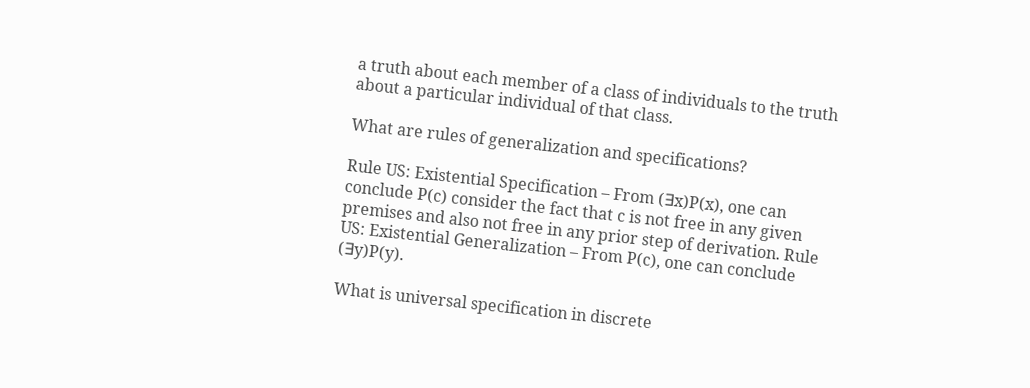a truth about each member of a class of individuals to the truth about a particular individual of that class.

What are rules of generalization and specifications?

Rule US: Existential Specification – From (∃x)P(x), one can conclude P(c) consider the fact that c is not free in any given premises and also not free in any prior step of derivation. Rule US: Existential Generalization – From P(c), one can conclude (∃y)P(y).

What is universal specification in discrete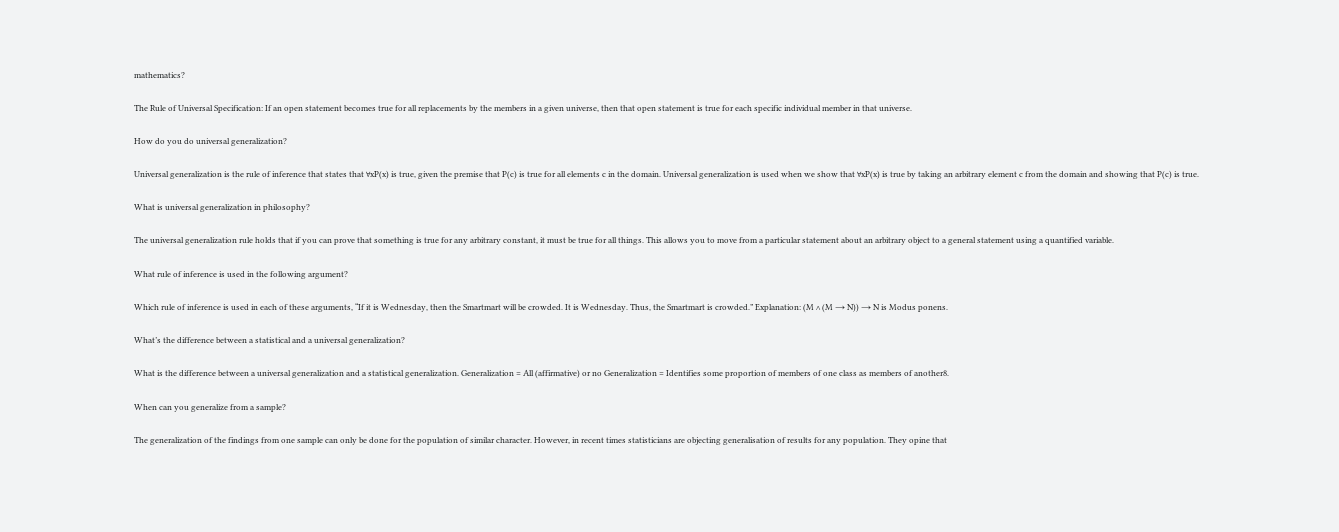mathematics?

The Rule of Universal Specification: If an open statement becomes true for all replacements by the members in a given universe, then that open statement is true for each specific individual member in that universe.

How do you do universal generalization?

Universal generalization is the rule of inference that states that ∀xP(x) is true, given the premise that P(c) is true for all elements c in the domain. Universal generalization is used when we show that ∀xP(x) is true by taking an arbitrary element c from the domain and showing that P(c) is true.

What is universal generalization in philosophy?

The universal generalization rule holds that if you can prove that something is true for any arbitrary constant, it must be true for all things. This allows you to move from a particular statement about an arbitrary object to a general statement using a quantified variable.

What rule of inference is used in the following argument?

Which rule of inference is used in each of these arguments, “If it is Wednesday, then the Smartmart will be crowded. It is Wednesday. Thus, the Smartmart is crowded.” Explanation: (M ∧ (M → N)) → N is Modus ponens.

What’s the difference between a statistical and a universal generalization?

What is the difference between a universal generalization and a statistical generalization. Generalization = All (affirmative) or no Generalization = Identifies some proportion of members of one class as members of another8.

When can you generalize from a sample?

The generalization of the findings from one sample can only be done for the population of similar character. However, in recent times statisticians are objecting generalisation of results for any population. They opine that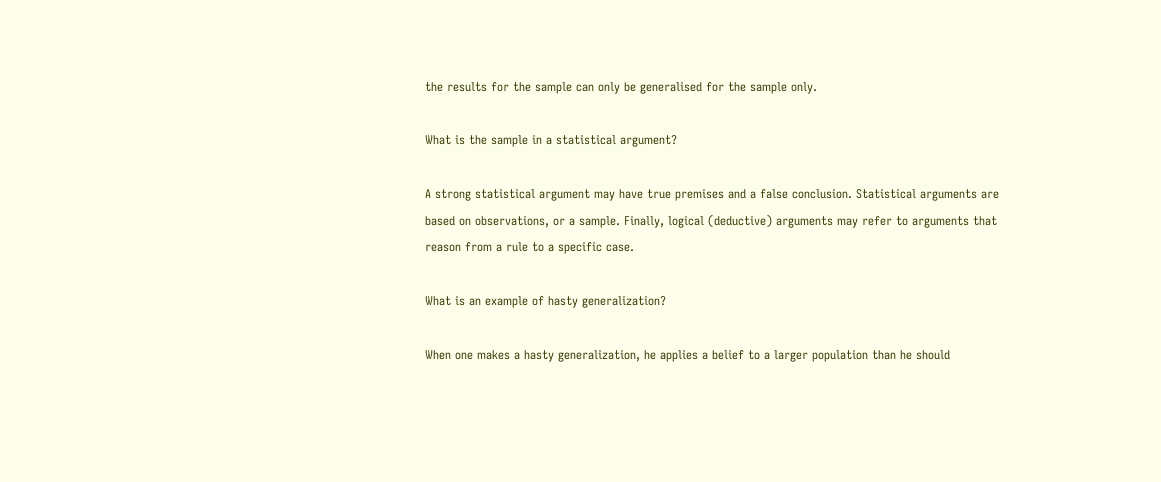the results for the sample can only be generalised for the sample only.

What is the sample in a statistical argument?

A strong statistical argument may have true premises and a false conclusion. Statistical arguments are based on observations, or a sample. Finally, logical (deductive) arguments may refer to arguments that reason from a rule to a specific case.

What is an example of hasty generalization?

When one makes a hasty generalization, he applies a belief to a larger population than he should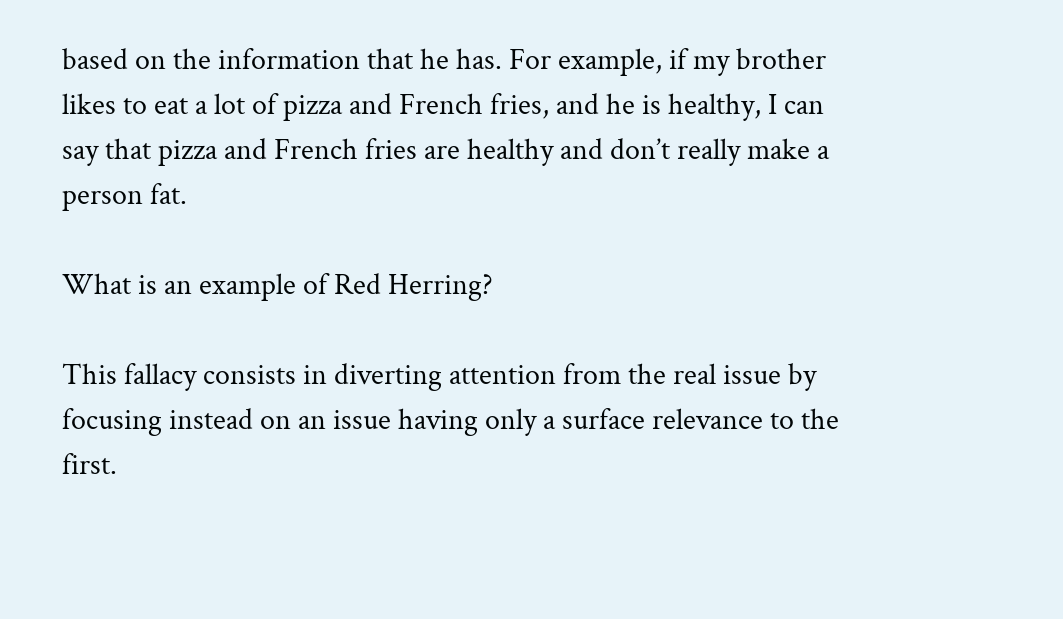based on the information that he has. For example, if my brother likes to eat a lot of pizza and French fries, and he is healthy, I can say that pizza and French fries are healthy and don’t really make a person fat.

What is an example of Red Herring?

This fallacy consists in diverting attention from the real issue by focusing instead on an issue having only a surface relevance to the first.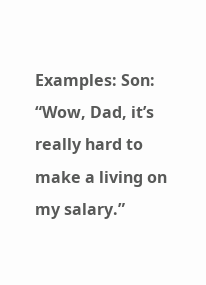Examples: Son: “Wow, Dad, it’s really hard to make a living on my salary.”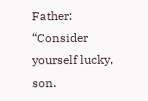Father: “Consider yourself lucky, son.